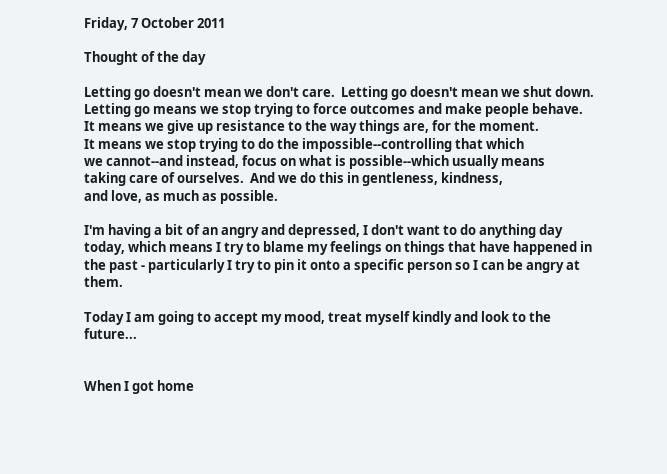Friday, 7 October 2011

Thought of the day

Letting go doesn't mean we don't care.  Letting go doesn't mean we shut down.
Letting go means we stop trying to force outcomes and make people behave.
It means we give up resistance to the way things are, for the moment.
It means we stop trying to do the impossible--controlling that which
we cannot--and instead, focus on what is possible--which usually means
taking care of ourselves.  And we do this in gentleness, kindness,
and love, as much as possible.

I'm having a bit of an angry and depressed, I don't want to do anything day today, which means I try to blame my feelings on things that have happened in the past - particularly I try to pin it onto a specific person so I can be angry at them.

Today I am going to accept my mood, treat myself kindly and look to the future...


When I got home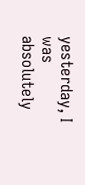yesterday, I was absolutely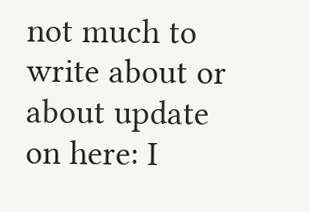not much to write about or about update on here: I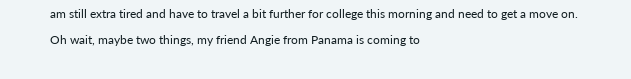am still extra tired and have to travel a bit further for college this morning and need to get a move on.

Oh wait, maybe two things, my friend Angie from Panama is coming to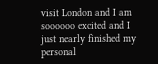visit London and I am soooooo excited and I just nearly finished my personal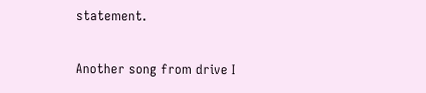statement.

Another song from drive I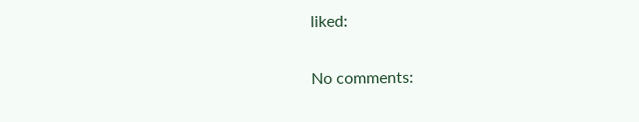liked:

No comments: